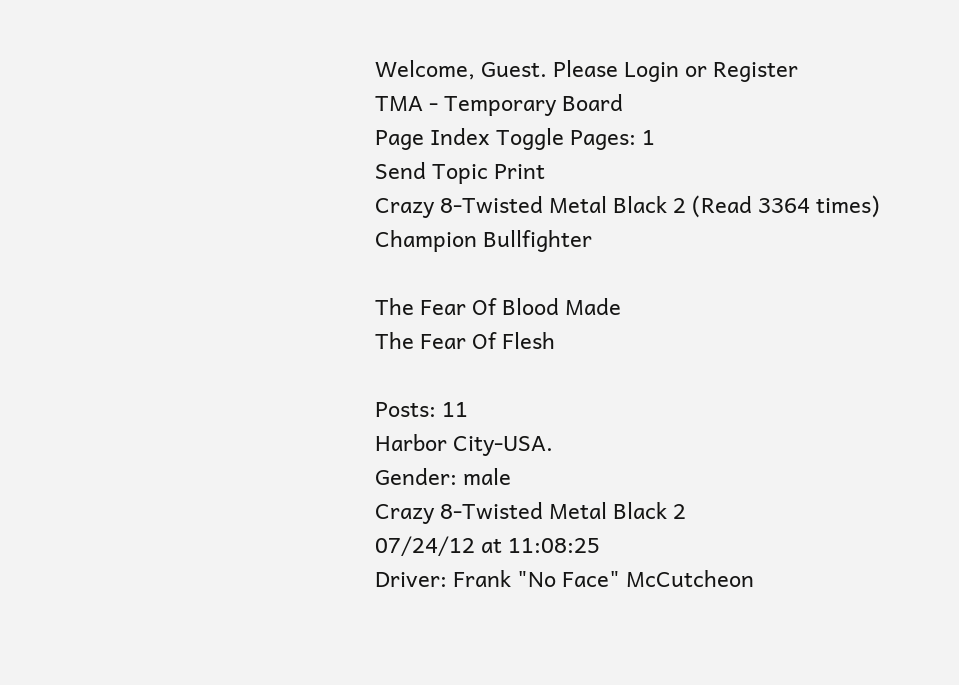Welcome, Guest. Please Login or Register
TMA - Temporary Board
Page Index Toggle Pages: 1
Send Topic Print
Crazy 8-Twisted Metal Black 2 (Read 3364 times)
Champion Bullfighter

The Fear Of Blood Made
The Fear Of Flesh

Posts: 11
Harbor City-USA.
Gender: male
Crazy 8-Twisted Metal Black 2
07/24/12 at 11:08:25
Driver: Frank "No Face" McCutcheon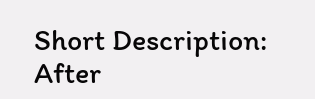Short Description:
After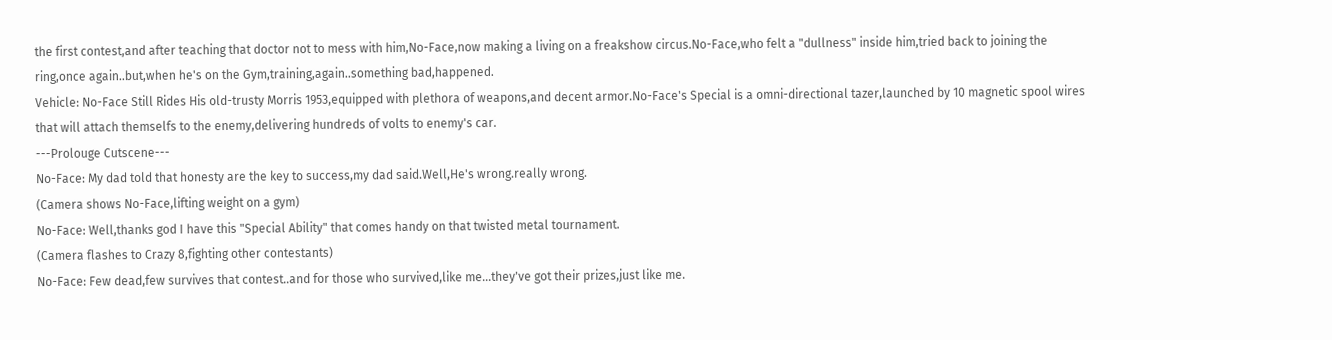the first contest,and after teaching that doctor not to mess with him,No-Face,now making a living on a freakshow circus.No-Face,who felt a "dullness" inside him,tried back to joining the ring,once again..but,when he's on the Gym,training,again..something bad,happened.
Vehicle: No-Face Still Rides His old-trusty Morris 1953,equipped with plethora of weapons,and decent armor.No-Face's Special is a omni-directional tazer,launched by 10 magnetic spool wires that will attach themselfs to the enemy,delivering hundreds of volts to enemy's car.
---Prolouge Cutscene---
No-Face: My dad told that honesty are the key to success,my dad said.Well,He's wrong.really wrong.
(Camera shows No-Face,lifting weight on a gym)
No-Face: Well,thanks god I have this "Special Ability" that comes handy on that twisted metal tournament.
(Camera flashes to Crazy 8,fighting other contestants)
No-Face: Few dead,few survives that contest..and for those who survived,like me...they've got their prizes,just like me.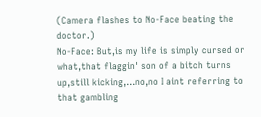(Camera flashes to No-Face beating the doctor.)
No-Face: But,is my life is simply cursed or what,that flaggin' son of a bitch turns up,still kicking,...no,no I aint referring to that gambling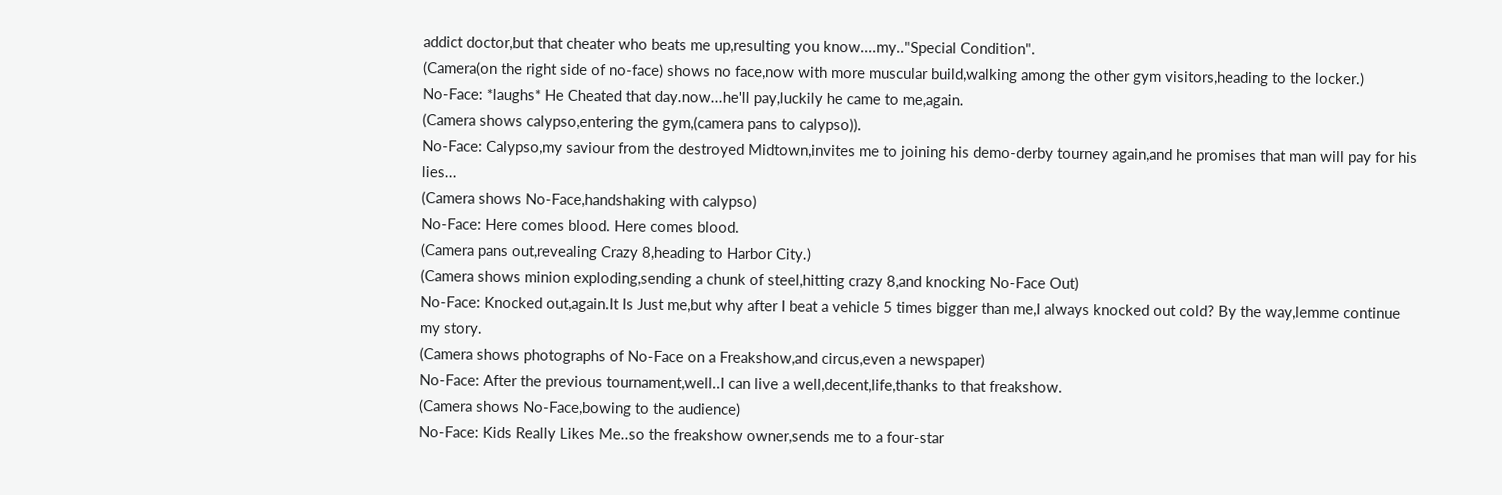addict doctor,but that cheater who beats me up,resulting you know....my.."Special Condition".
(Camera(on the right side of no-face) shows no face,now with more muscular build,walking among the other gym visitors,heading to the locker.)
No-Face: *laughs* He Cheated that day.now...he'll pay,luckily he came to me,again.
(Camera shows calypso,entering the gym,(camera pans to calypso)).
No-Face: Calypso,my saviour from the destroyed Midtown,invites me to joining his demo-derby tourney again,and he promises that man will pay for his lies...
(Camera shows No-Face,handshaking with calypso)
No-Face: Here comes blood. Here comes blood.
(Camera pans out,revealing Crazy 8,heading to Harbor City.)
(Camera shows minion exploding,sending a chunk of steel,hitting crazy 8,and knocking No-Face Out)
No-Face: Knocked out,again.It Is Just me,but why after I beat a vehicle 5 times bigger than me,I always knocked out cold? By the way,lemme continue my story.
(Camera shows photographs of No-Face on a Freakshow,and circus,even a newspaper)
No-Face: After the previous tournament,well..I can live a well,decent,life,thanks to that freakshow.
(Camera shows No-Face,bowing to the audience)
No-Face: Kids Really Likes Me..so the freakshow owner,sends me to a four-star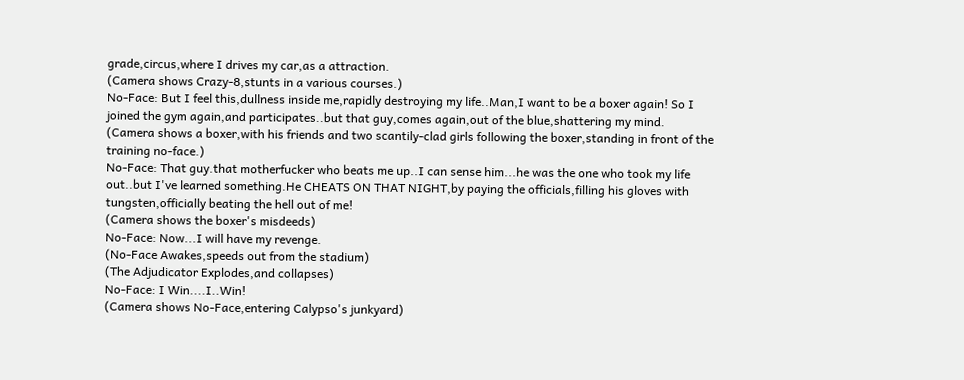grade,circus,where I drives my car,as a attraction.
(Camera shows Crazy-8,stunts in a various courses.)
No-Face: But I feel this,dullness inside me,rapidly destroying my life..Man,I want to be a boxer again! So I joined the gym again,and participates..but that guy,comes again,out of the blue,shattering my mind.
(Camera shows a boxer,with his friends and two scantily-clad girls following the boxer,standing in front of the training no-face.)
No-Face: That guy.that motherfucker who beats me up..I can sense him...he was the one who took my life out..but I've learned something.He CHEATS ON THAT NIGHT,by paying the officials,filling his gloves with tungsten,officially beating the hell out of me!
(Camera shows the boxer's misdeeds)
No-Face: Now...I will have my revenge.
(No-Face Awakes,speeds out from the stadium)
(The Adjudicator Explodes,and collapses)
No-Face: I Win....I..Win!
(Camera shows No-Face,entering Calypso's junkyard)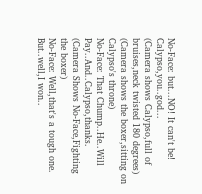No-Face: but...NO! It can't be! Calypso,you..god...
(Camera shows Calypso,full of bruises,neck twisted 180 degrees)
(Camera shows the boxer,sitting on Calypso's throne)
No-Face: That Chump..He..Will Pay..And..Calypso,thanks.
(Camera Shows No-Face,Fighting the boxer)
No-Face: Well,that's a tough one. But..well,I won..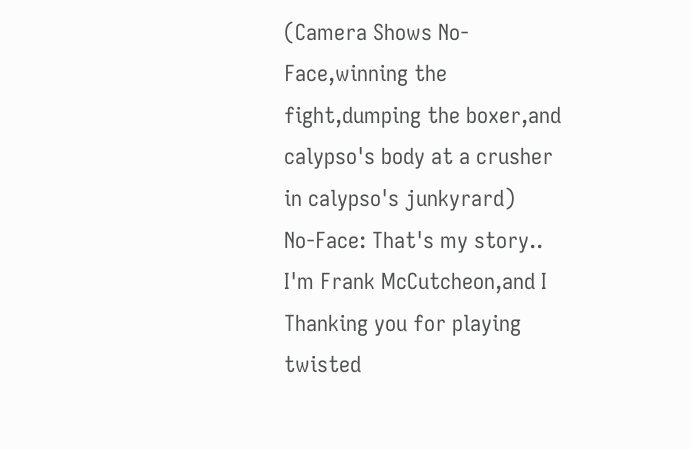(Camera Shows No-Face,winning the fight,dumping the boxer,and calypso's body at a crusher in calypso's junkyrard)
No-Face: That's my story.. I'm Frank McCutcheon,and I Thanking you for playing twisted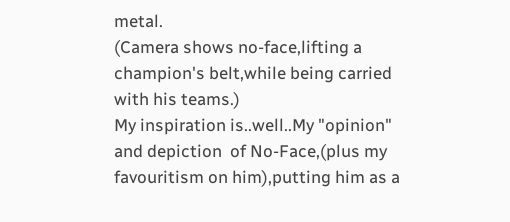metal.
(Camera shows no-face,lifting a champion's belt,while being carried with his teams.)
My inspiration is..well..My "opinion" and depiction  of No-Face,(plus my favouritism on him),putting him as a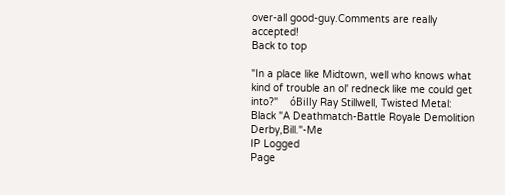over-all good-guy.Comments are really accepted!
Back to top

"In a place like Midtown, well who knows what kind of trouble an ol' redneck like me could get into?"    óBilly Ray Stillwell, Twisted Metal: Black "A Deathmatch-Battle Royale Demolition Derby,Bill."-Me
IP Logged
Page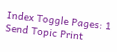Index Toggle Pages: 1
Send Topic Print